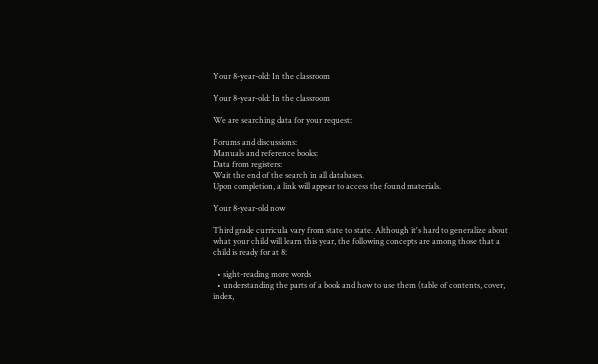Your 8-year-old: In the classroom

Your 8-year-old: In the classroom

We are searching data for your request:

Forums and discussions:
Manuals and reference books:
Data from registers:
Wait the end of the search in all databases.
Upon completion, a link will appear to access the found materials.

Your 8-year-old now

Third grade curricula vary from state to state. Although it's hard to generalize about what your child will learn this year, the following concepts are among those that a child is ready for at 8:

  • sight-reading more words
  • understanding the parts of a book and how to use them (table of contents, cover, index,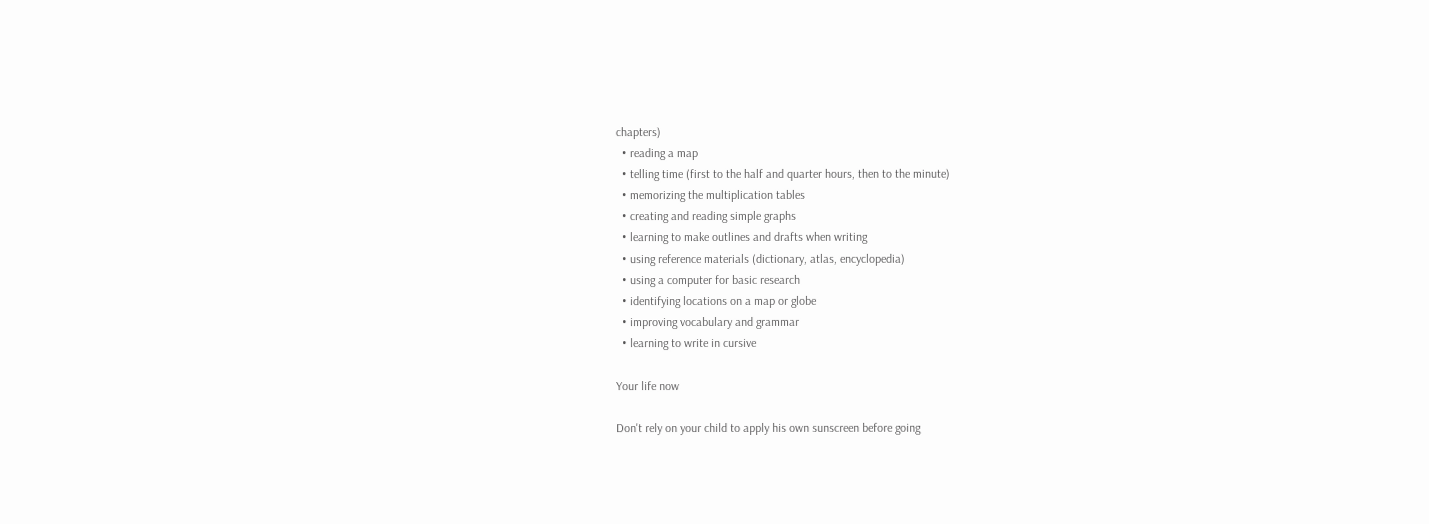chapters)
  • reading a map
  • telling time (first to the half and quarter hours, then to the minute)
  • memorizing the multiplication tables
  • creating and reading simple graphs
  • learning to make outlines and drafts when writing
  • using reference materials (dictionary, atlas, encyclopedia)
  • using a computer for basic research
  • identifying locations on a map or globe
  • improving vocabulary and grammar
  • learning to write in cursive

Your life now

Don't rely on your child to apply his own sunscreen before going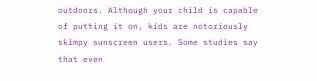outdoors. Although your child is capable of putting it on, kids are notoriously skimpy sunscreen users. Some studies say that even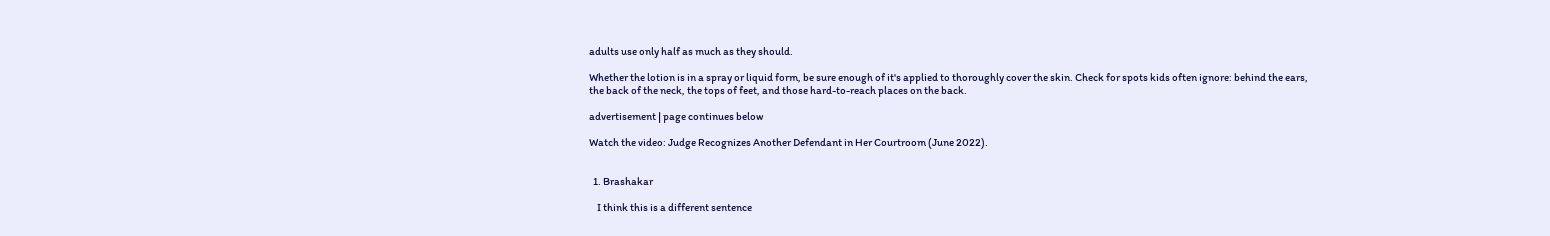adults use only half as much as they should.

Whether the lotion is in a spray or liquid form, be sure enough of it's applied to thoroughly cover the skin. Check for spots kids often ignore: behind the ears, the back of the neck, the tops of feet, and those hard-to-reach places on the back.

advertisement | page continues below

Watch the video: Judge Recognizes Another Defendant in Her Courtroom (June 2022).


  1. Brashakar

    I think this is a different sentence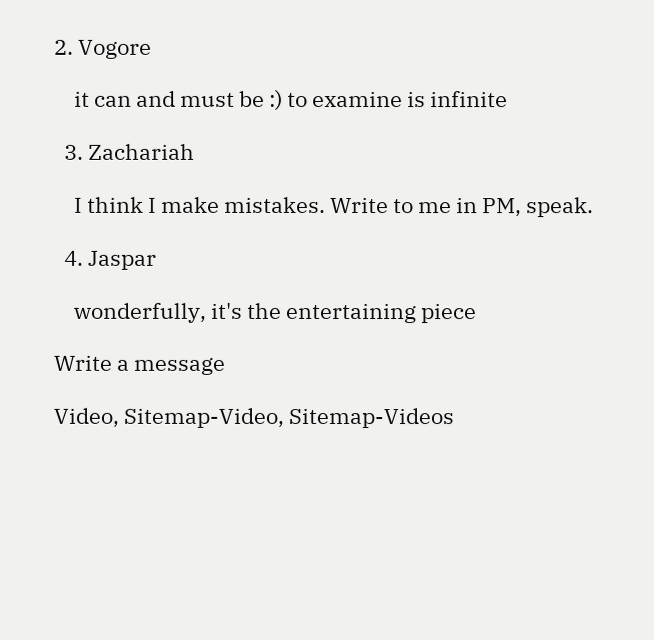2. Vogore

    it can and must be :) to examine is infinite

  3. Zachariah

    I think I make mistakes. Write to me in PM, speak.

  4. Jaspar

    wonderfully, it's the entertaining piece

Write a message

Video, Sitemap-Video, Sitemap-Videos